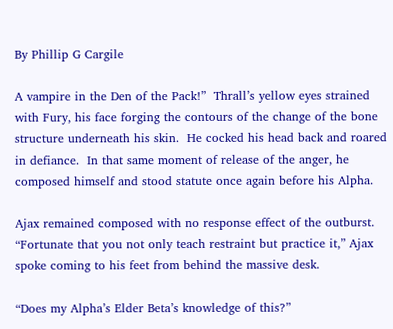By Phillip G Cargile

A vampire in the Den of the Pack!”  Thrall’s yellow eyes strained with Fury, his face forging the contours of the change of the bone structure underneath his skin.  He cocked his head back and roared in defiance.  In that same moment of release of the anger, he composed himself and stood statute once again before his Alpha.

Ajax remained composed with no response effect of the outburst.  “Fortunate that you not only teach restraint but practice it,” Ajax spoke coming to his feet from behind the massive desk.

“Does my Alpha’s Elder Beta’s knowledge of this?”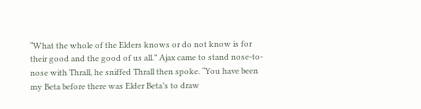“What the whole of the Elders knows or do not know is for their good and the good of us all.” Ajax came to stand nose-to-nose with Thrall, he sniffed Thrall then spoke. “You have been my Beta before there was Elder Beta’s to draw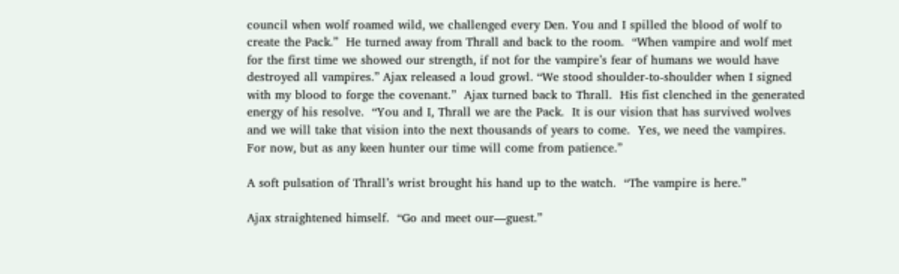council when wolf roamed wild, we challenged every Den. You and I spilled the blood of wolf to create the Pack.”  He turned away from Thrall and back to the room.  “When vampire and wolf met for the first time we showed our strength, if not for the vampire’s fear of humans we would have destroyed all vampires.” Ajax released a loud growl. “We stood shoulder-to-shoulder when I signed with my blood to forge the covenant.”  Ajax turned back to Thrall.  His fist clenched in the generated energy of his resolve.  “You and I, Thrall we are the Pack.  It is our vision that has survived wolves and we will take that vision into the next thousands of years to come.  Yes, we need the vampires. For now, but as any keen hunter our time will come from patience.”

A soft pulsation of Thrall’s wrist brought his hand up to the watch.  “The vampire is here.”

Ajax straightened himself.  “Go and meet our—guest.”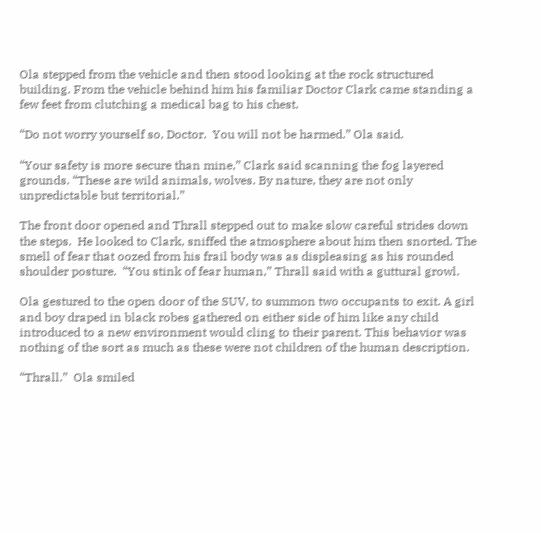Ola stepped from the vehicle and then stood looking at the rock structured building. From the vehicle behind him his familiar Doctor Clark came standing a few feet from clutching a medical bag to his chest.

“Do not worry yourself so, Doctor.  You will not be harmed.” Ola said.

“Your safety is more secure than mine,” Clark said scanning the fog layered grounds. “These are wild animals, wolves. By nature, they are not only unpredictable but territorial.”

The front door opened and Thrall stepped out to make slow careful strides down the steps.  He looked to Clark, sniffed the atmosphere about him then snorted. The smell of fear that oozed from his frail body was as displeasing as his rounded shoulder posture.  “You stink of fear human,” Thrall said with a guttural growl.

Ola gestured to the open door of the SUV, to summon two occupants to exit. A girl and boy draped in black robes gathered on either side of him like any child introduced to a new environment would cling to their parent. This behavior was nothing of the sort as much as these were not children of the human description.

“Thrall.”  Ola smiled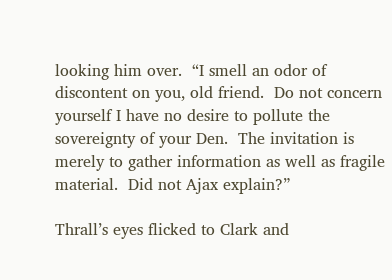looking him over.  “I smell an odor of discontent on you, old friend.  Do not concern yourself I have no desire to pollute the sovereignty of your Den.  The invitation is merely to gather information as well as fragile material.  Did not Ajax explain?”

Thrall’s eyes flicked to Clark and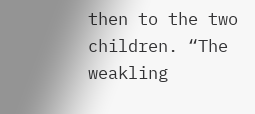then to the two children. “The weakling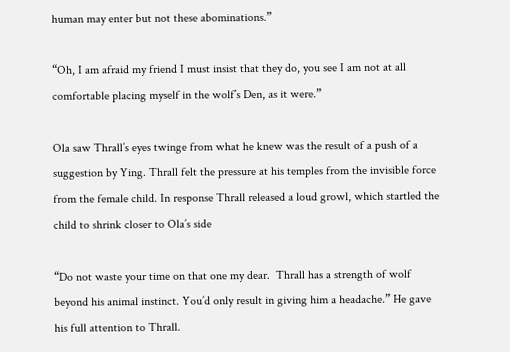human may enter but not these abominations.”

“Oh, I am afraid my friend I must insist that they do, you see I am not at all comfortable placing myself in the wolf’s Den, as it were.”

Ola saw Thrall’s eyes twinge from what he knew was the result of a push of a suggestion by Ying. Thrall felt the pressure at his temples from the invisible force from the female child. In response Thrall released a loud growl, which startled the child to shrink closer to Ola’s side

“Do not waste your time on that one my dear.  Thrall has a strength of wolf beyond his animal instinct. You’d only result in giving him a headache.” He gave his full attention to Thrall.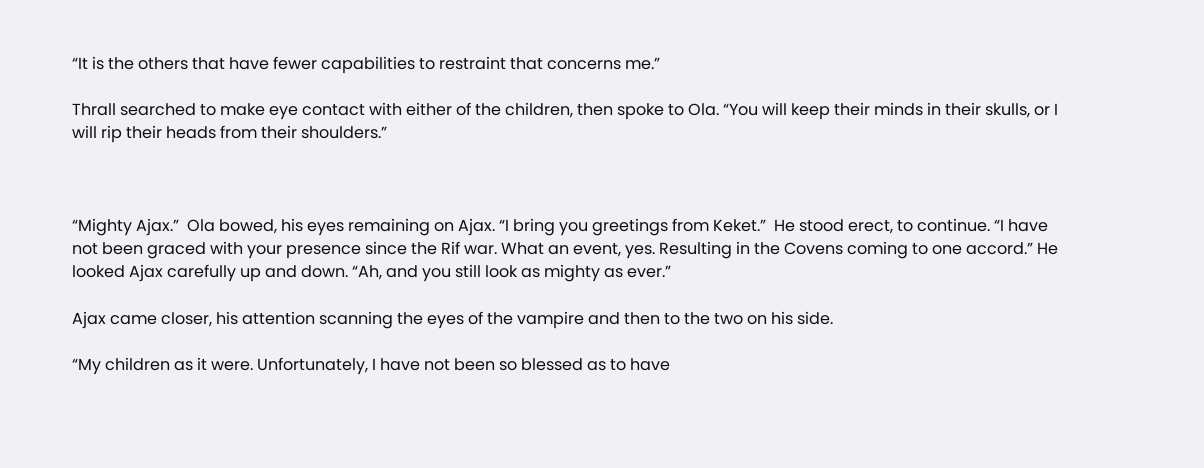“It is the others that have fewer capabilities to restraint that concerns me.”

Thrall searched to make eye contact with either of the children, then spoke to Ola. “You will keep their minds in their skulls, or I will rip their heads from their shoulders.”



“Mighty Ajax.”  Ola bowed, his eyes remaining on Ajax. “I bring you greetings from Keket.”  He stood erect, to continue. “I have not been graced with your presence since the Rif war. What an event, yes. Resulting in the Covens coming to one accord.” He looked Ajax carefully up and down. “Ah, and you still look as mighty as ever.”

Ajax came closer, his attention scanning the eyes of the vampire and then to the two on his side.

“My children as it were. Unfortunately, I have not been so blessed as to have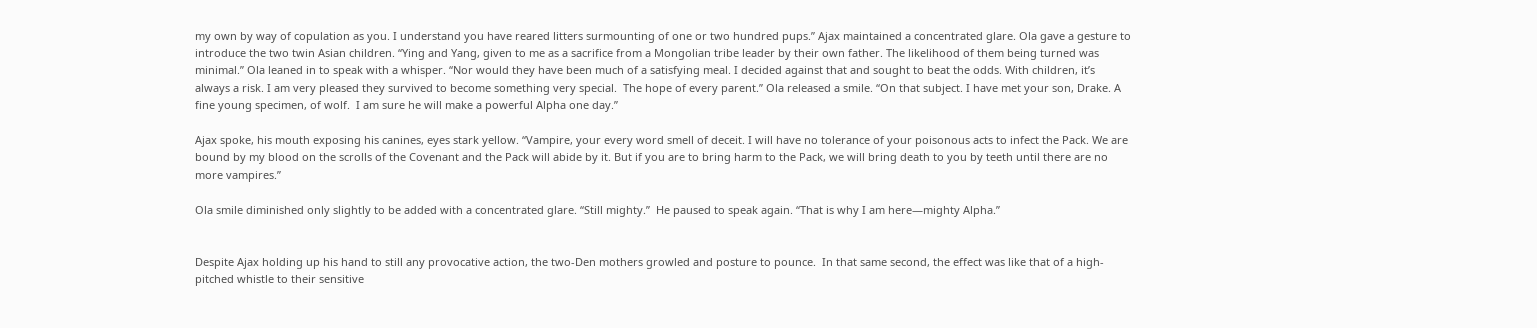my own by way of copulation as you. I understand you have reared litters surmounting of one or two hundred pups.” Ajax maintained a concentrated glare. Ola gave a gesture to introduce the two twin Asian children. “Ying and Yang, given to me as a sacrifice from a Mongolian tribe leader by their own father. The likelihood of them being turned was minimal.” Ola leaned in to speak with a whisper. “Nor would they have been much of a satisfying meal. I decided against that and sought to beat the odds. With children, it’s always a risk. I am very pleased they survived to become something very special.  The hope of every parent.” Ola released a smile. “On that subject. I have met your son, Drake. A fine young specimen, of wolf.  I am sure he will make a powerful Alpha one day.”

Ajax spoke, his mouth exposing his canines, eyes stark yellow. “Vampire, your every word smell of deceit. I will have no tolerance of your poisonous acts to infect the Pack. We are bound by my blood on the scrolls of the Covenant and the Pack will abide by it. But if you are to bring harm to the Pack, we will bring death to you by teeth until there are no more vampires.”

Ola smile diminished only slightly to be added with a concentrated glare. “Still mighty.”  He paused to speak again. “That is why I am here—mighty Alpha.”


Despite Ajax holding up his hand to still any provocative action, the two-Den mothers growled and posture to pounce.  In that same second, the effect was like that of a high-pitched whistle to their sensitive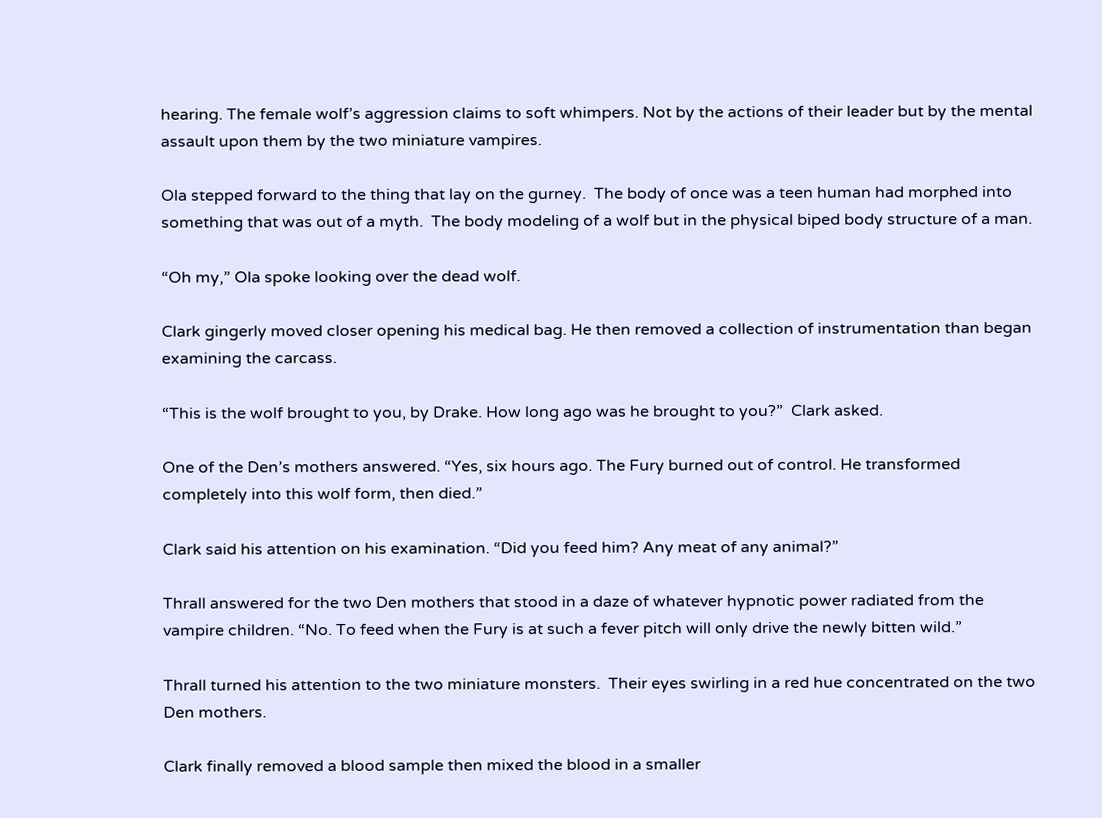hearing. The female wolf’s aggression claims to soft whimpers. Not by the actions of their leader but by the mental assault upon them by the two miniature vampires.

Ola stepped forward to the thing that lay on the gurney.  The body of once was a teen human had morphed into something that was out of a myth.  The body modeling of a wolf but in the physical biped body structure of a man.

“Oh my,” Ola spoke looking over the dead wolf.

Clark gingerly moved closer opening his medical bag. He then removed a collection of instrumentation than began examining the carcass.

“This is the wolf brought to you, by Drake. How long ago was he brought to you?”  Clark asked.

One of the Den’s mothers answered. “Yes, six hours ago. The Fury burned out of control. He transformed completely into this wolf form, then died.”

Clark said his attention on his examination. “Did you feed him? Any meat of any animal?”

Thrall answered for the two Den mothers that stood in a daze of whatever hypnotic power radiated from the vampire children. “No. To feed when the Fury is at such a fever pitch will only drive the newly bitten wild.”

Thrall turned his attention to the two miniature monsters.  Their eyes swirling in a red hue concentrated on the two Den mothers.

Clark finally removed a blood sample then mixed the blood in a smaller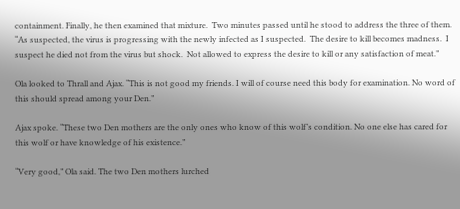containment. Finally, he then examined that mixture.  Two minutes passed until he stood to address the three of them.  “As suspected, the virus is progressing with the newly infected as I suspected.  The desire to kill becomes madness.  I suspect he died not from the virus but shock.  Not allowed to express the desire to kill or any satisfaction of meat.”

Ola looked to Thrall and Ajax. “This is not good my friends. I will of course need this body for examination. No word of this should spread among your Den.”

Ajax spoke. “These two Den mothers are the only ones who know of this wolf’s condition. No one else has cared for this wolf or have knowledge of his existence.”

“Very good,” Ola said. The two Den mothers lurched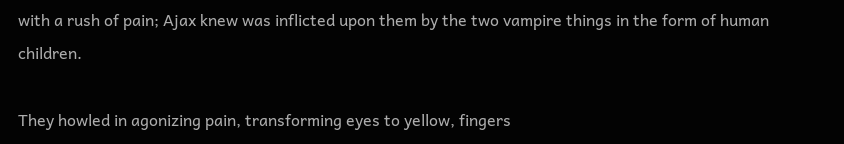with a rush of pain; Ajax knew was inflicted upon them by the two vampire things in the form of human children.

They howled in agonizing pain, transforming eyes to yellow, fingers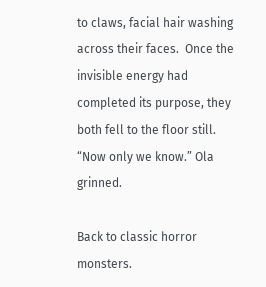to claws, facial hair washing across their faces.  Once the invisible energy had completed its purpose, they both fell to the floor still. “Now only we know.” Ola grinned.

Back to classic horror monsters.